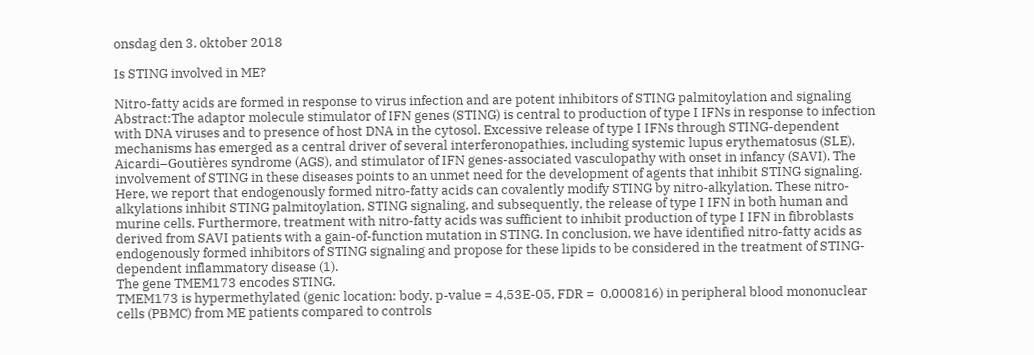onsdag den 3. oktober 2018

Is STING involved in ME?

Nitro-fatty acids are formed in response to virus infection and are potent inhibitors of STING palmitoylation and signaling
Abstract:The adaptor molecule stimulator of IFN genes (STING) is central to production of type I IFNs in response to infection with DNA viruses and to presence of host DNA in the cytosol. Excessive release of type I IFNs through STING-dependent mechanisms has emerged as a central driver of several interferonopathies, including systemic lupus erythematosus (SLE), Aicardi–Goutières syndrome (AGS), and stimulator of IFN genes-associated vasculopathy with onset in infancy (SAVI). The involvement of STING in these diseases points to an unmet need for the development of agents that inhibit STING signaling. Here, we report that endogenously formed nitro-fatty acids can covalently modify STING by nitro-alkylation. These nitro-alkylations inhibit STING palmitoylation, STING signaling, and subsequently, the release of type I IFN in both human and murine cells. Furthermore, treatment with nitro-fatty acids was sufficient to inhibit production of type I IFN in fibroblasts derived from SAVI patients with a gain-of-function mutation in STING. In conclusion, we have identified nitro-fatty acids as endogenously formed inhibitors of STING signaling and propose for these lipids to be considered in the treatment of STING-dependent inflammatory disease (1).
The gene TMEM173 encodes STING.
TMEM173 is hypermethylated (genic location: body, p-value = 4,53E-05, FDR =  0,000816) in peripheral blood mononuclear cells (PBMC) from ME patients compared to controls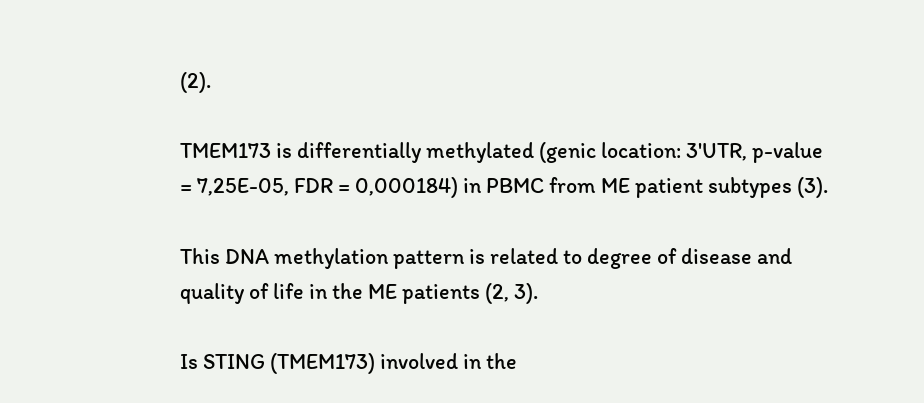(2).

TMEM173 is differentially methylated (genic location: 3'UTR, p-value = 7,25E-05, FDR = 0,000184) in PBMC from ME patient subtypes (3).

This DNA methylation pattern is related to degree of disease and quality of life in the ME patients (2, 3).

Is STING (TMEM173) involved in the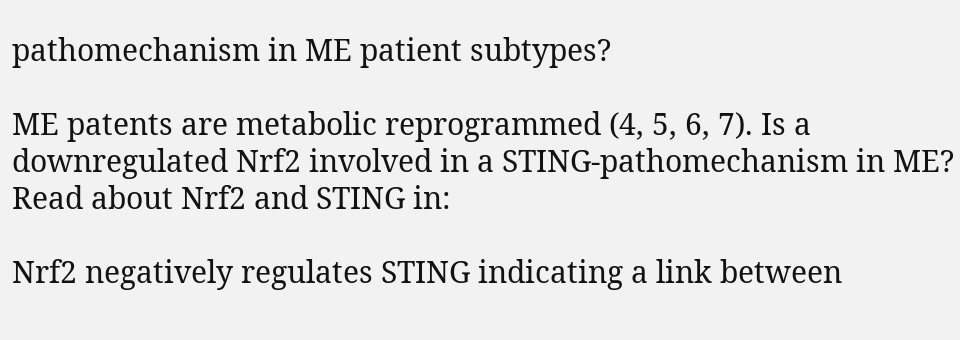pathomechanism in ME patient subtypes?

ME patents are metabolic reprogrammed (4, 5, 6, 7). Is a downregulated Nrf2 involved in a STING-pathomechanism in ME? Read about Nrf2 and STING in:

Nrf2 negatively regulates STING indicating a link between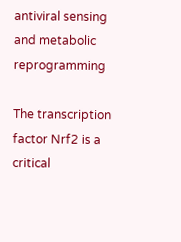antiviral sensing and metabolic reprogramming

The transcription factor Nrf2 is a critical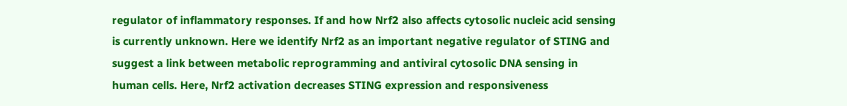regulator of inflammatory responses. If and how Nrf2 also affects cytosolic nucleic acid sensing is currently unknown. Here we identify Nrf2 as an important negative regulator of STING and suggest a link between metabolic reprogramming and antiviral cytosolic DNA sensing in human cells. Here, Nrf2 activation decreases STING expression and responsiveness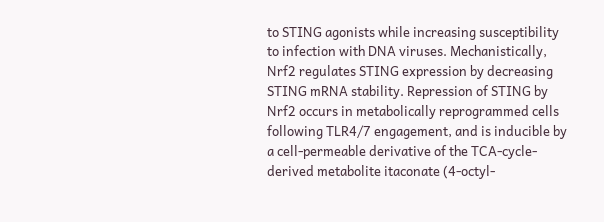to STING agonists while increasing susceptibility to infection with DNA viruses. Mechanistically, Nrf2 regulates STING expression by decreasing STING mRNA stability. Repression of STING by Nrf2 occurs in metabolically reprogrammed cells following TLR4/7 engagement, and is inducible by a cell-permeable derivative of the TCA-cycle-derived metabolite itaconate (4-octyl-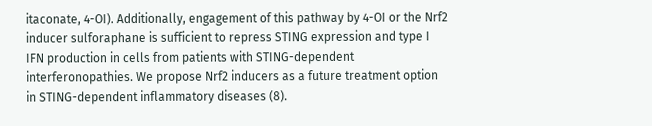itaconate, 4-OI). Additionally, engagement of this pathway by 4-OI or the Nrf2 inducer sulforaphane is sufficient to repress STING expression and type I IFN production in cells from patients with STING-dependent interferonopathies. We propose Nrf2 inducers as a future treatment option in STING-dependent inflammatory diseases (8).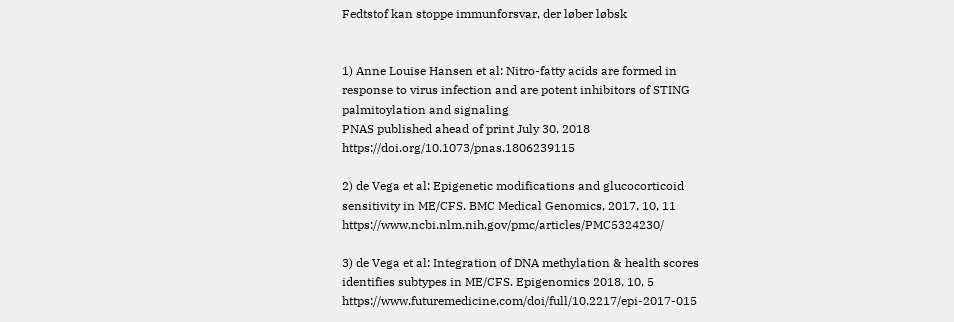Fedtstof kan stoppe immunforsvar, der løber løbsk


1) Anne Louise Hansen et al: Nitro-fatty acids are formed in response to virus infection and are potent inhibitors of STING palmitoylation and signaling
PNAS published ahead of print July 30, 2018 https://doi.org/10.1073/pnas.1806239115

2) de Vega et al: Epigenetic modifications and glucocorticoid sensitivity in ME/CFS. BMC Medical Genomics, 2017, 10, 11 https://www.ncbi.nlm.nih.gov/pmc/articles/PMC5324230/

3) de Vega et al: Integration of DNA methylation & health scores identifies subtypes in ME/CFS. Epigenomics 2018, 10, 5 https://www.futuremedicine.com/doi/full/10.2217/epi-2017-015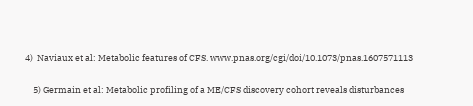4)  Naviaux et al: Metabolic features of CFS. www.pnas.org/cgi/doi/10.1073/pnas.1607571113

    5) Germain et al: Metabolic profiling of a ME/CFS discovery cohort reveals disturbances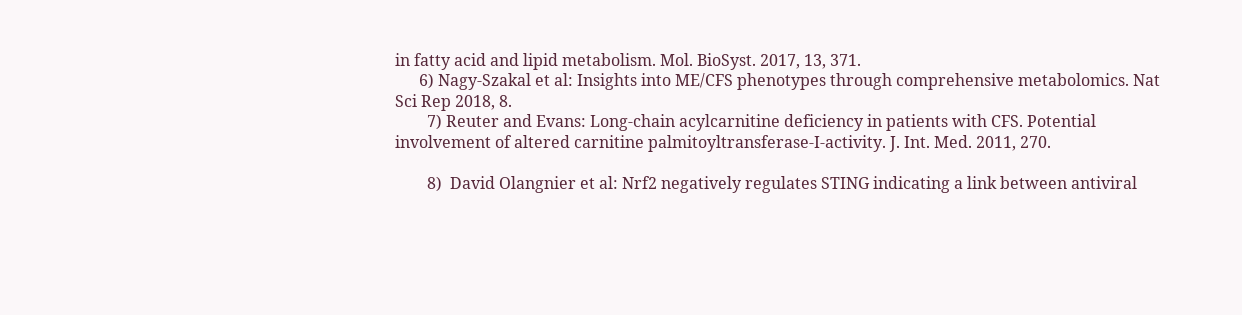in fatty acid and lipid metabolism. Mol. BioSyst. 2017, 13, 371.
      6) Nagy-Szakal et al: Insights into ME/CFS phenotypes through comprehensive metabolomics. Nat Sci Rep 2018, 8.
        7) Reuter and Evans: Long-chain acylcarnitine deficiency in patients with CFS. Potential involvement of altered carnitine palmitoyltransferase-I-activity. J. Int. Med. 2011, 270.

        8)  David Olangnier et al: Nrf2 negatively regulates STING indicating a link between antiviral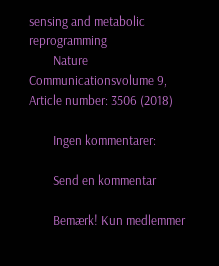sensing and metabolic reprogramming
        Nature Communicationsvolume 9, Article number: 3506 (2018)

        Ingen kommentarer:

        Send en kommentar

        Bemærk! Kun medlemmer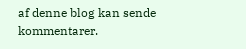af denne blog kan sende kommentarer.